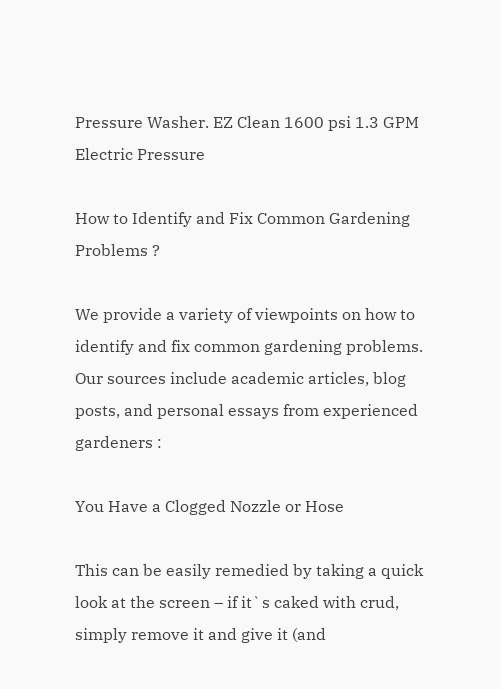Pressure Washer. EZ Clean 1600 psi 1.3 GPM Electric Pressure

How to Identify and Fix Common Gardening Problems ?

We provide a variety of viewpoints on how to identify and fix common gardening problems. Our sources include academic articles, blog posts, and personal essays from experienced gardeners :

You Have a Clogged Nozzle or Hose

This can be easily remedied by taking a quick look at the screen – if it`s caked with crud, simply remove it and give it (and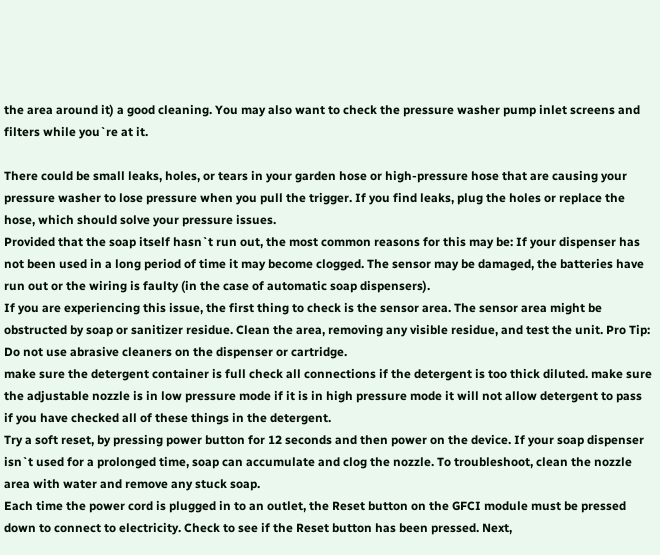the area around it) a good cleaning. You may also want to check the pressure washer pump inlet screens and filters while you`re at it.

There could be small leaks, holes, or tears in your garden hose or high-pressure hose that are causing your pressure washer to lose pressure when you pull the trigger. If you find leaks, plug the holes or replace the hose, which should solve your pressure issues.
Provided that the soap itself hasn`t run out, the most common reasons for this may be: If your dispenser has not been used in a long period of time it may become clogged. The sensor may be damaged, the batteries have run out or the wiring is faulty (in the case of automatic soap dispensers).
If you are experiencing this issue, the first thing to check is the sensor area. The sensor area might be obstructed by soap or sanitizer residue. Clean the area, removing any visible residue, and test the unit. Pro Tip: Do not use abrasive cleaners on the dispenser or cartridge.
make sure the detergent container is full check all connections if the detergent is too thick diluted. make sure the adjustable nozzle is in low pressure mode if it is in high pressure mode it will not allow detergent to pass if you have checked all of these things in the detergent.
Try a soft reset, by pressing power button for 12 seconds and then power on the device. If your soap dispenser isn`t used for a prolonged time, soap can accumulate and clog the nozzle. To troubleshoot, clean the nozzle area with water and remove any stuck soap.
Each time the power cord is plugged in to an outlet, the Reset button on the GFCI module must be pressed down to connect to electricity. Check to see if the Reset button has been pressed. Next,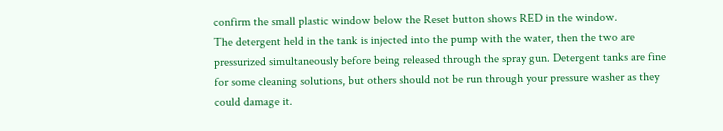confirm the small plastic window below the Reset button shows RED in the window.
The detergent held in the tank is injected into the pump with the water, then the two are pressurized simultaneously before being released through the spray gun. Detergent tanks are fine for some cleaning solutions, but others should not be run through your pressure washer as they could damage it.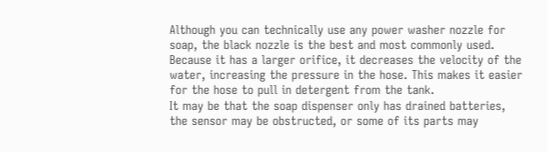Although you can technically use any power washer nozzle for soap, the black nozzle is the best and most commonly used. Because it has a larger orifice, it decreases the velocity of the water, increasing the pressure in the hose. This makes it easier for the hose to pull in detergent from the tank.
It may be that the soap dispenser only has drained batteries, the sensor may be obstructed, or some of its parts may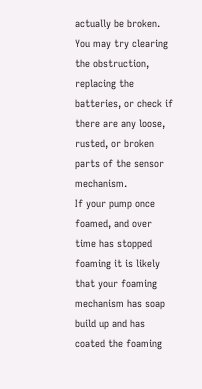actually be broken. You may try clearing the obstruction, replacing the batteries, or check if there are any loose, rusted, or broken parts of the sensor mechanism.
If your pump once foamed, and over time has stopped foaming it is likely that your foaming mechanism has soap build up and has coated the foaming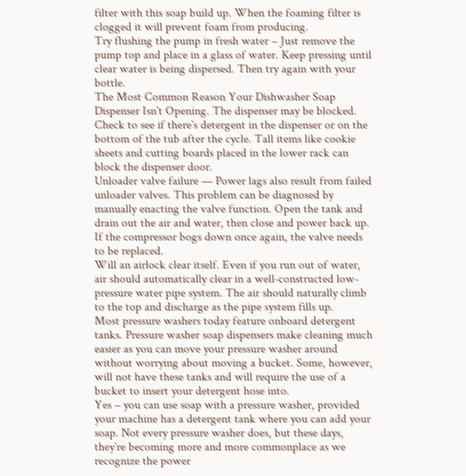filter with this soap build up. When the foaming filter is clogged it will prevent foam from producing.
Try flushing the pump in fresh water – Just remove the pump top and place in a glass of water. Keep pressing until clear water is being dispersed. Then try again with your bottle.
The Most Common Reason Your Dishwasher Soap Dispenser Isn`t Opening. The dispenser may be blocked. Check to see if there`s detergent in the dispenser or on the bottom of the tub after the cycle. Tall items like cookie sheets and cutting boards placed in the lower rack can block the dispenser door.
Unloader valve failure — Power lags also result from failed unloader valves. This problem can be diagnosed by manually enacting the valve function. Open the tank and drain out the air and water, then close and power back up. If the compressor bogs down once again, the valve needs to be replaced.
Will an airlock clear itself. Even if you run out of water, air should automatically clear in a well-constructed low-pressure water pipe system. The air should naturally climb to the top and discharge as the pipe system fills up.
Most pressure washers today feature onboard detergent tanks. Pressure washer soap dispensers make cleaning much easier as you can move your pressure washer around without worrying about moving a bucket. Some, however, will not have these tanks and will require the use of a bucket to insert your detergent hose into.
Yes – you can use soap with a pressure washer, provided your machine has a detergent tank where you can add your soap. Not every pressure washer does, but these days, they`re becoming more and more commonplace as we recognize the power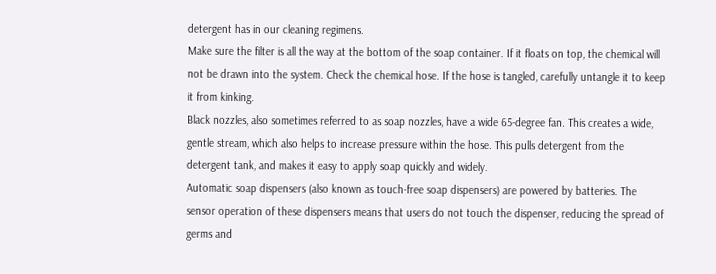detergent has in our cleaning regimens.
Make sure the filter is all the way at the bottom of the soap container. If it floats on top, the chemical will not be drawn into the system. Check the chemical hose. If the hose is tangled, carefully untangle it to keep it from kinking.
Black nozzles, also sometimes referred to as soap nozzles, have a wide 65-degree fan. This creates a wide, gentle stream, which also helps to increase pressure within the hose. This pulls detergent from the detergent tank, and makes it easy to apply soap quickly and widely.
Automatic soap dispensers (also known as touch-free soap dispensers) are powered by batteries. The sensor operation of these dispensers means that users do not touch the dispenser, reducing the spread of germs and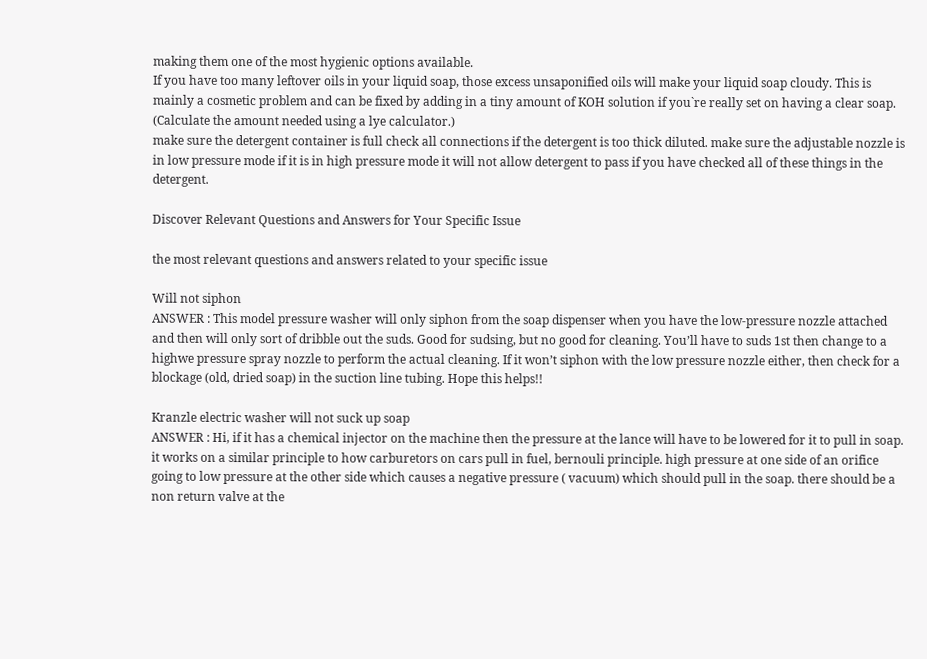making them one of the most hygienic options available.
If you have too many leftover oils in your liquid soap, those excess unsaponified oils will make your liquid soap cloudy. This is mainly a cosmetic problem and can be fixed by adding in a tiny amount of KOH solution if you`re really set on having a clear soap. (Calculate the amount needed using a lye calculator.)
make sure the detergent container is full check all connections if the detergent is too thick diluted. make sure the adjustable nozzle is in low pressure mode if it is in high pressure mode it will not allow detergent to pass if you have checked all of these things in the detergent.

Discover Relevant Questions and Answers for Your Specific Issue

the most relevant questions and answers related to your specific issue

Will not siphon
ANSWER : This model pressure washer will only siphon from the soap dispenser when you have the low-pressure nozzle attached and then will only sort of dribble out the suds. Good for sudsing, but no good for cleaning. You’ll have to suds 1st then change to a highwe pressure spray nozzle to perform the actual cleaning. If it won’t siphon with the low pressure nozzle either, then check for a blockage (old, dried soap) in the suction line tubing. Hope this helps!!

Kranzle electric washer will not suck up soap
ANSWER : Hi, if it has a chemical injector on the machine then the pressure at the lance will have to be lowered for it to pull in soap. it works on a similar principle to how carburetors on cars pull in fuel, bernouli principle. high pressure at one side of an orifice going to low pressure at the other side which causes a negative pressure ( vacuum) which should pull in the soap. there should be a non return valve at the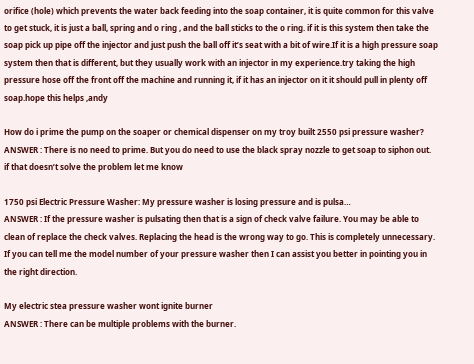orifice (hole) which prevents the water back feeding into the soap container, it is quite common for this valve to get stuck, it is just a ball, spring and o ring , and the ball sticks to the o ring. if it is this system then take the soap pick up pipe off the injector and just push the ball off it’s seat with a bit of wire.If it is a high pressure soap system then that is different, but they usually work with an injector in my experience.try taking the high pressure hose off the front off the machine and running it, if it has an injector on it it should pull in plenty off soap.hope this helps ,andy

How do i prime the pump on the soaper or chemical dispenser on my troy built 2550 psi pressure washer?
ANSWER : There is no need to prime. But you do need to use the black spray nozzle to get soap to siphon out.
if that doesn’t solve the problem let me know

1750 psi Electric Pressure Washer: My pressure washer is losing pressure and is pulsa…
ANSWER : If the pressure washer is pulsating then that is a sign of check valve failure. You may be able to clean of replace the check valves. Replacing the head is the wrong way to go. This is completely unnecessary. If you can tell me the model number of your pressure washer then I can assist you better in pointing you in the right direction.

My electric stea pressure washer wont ignite burner
ANSWER : There can be multiple problems with the burner.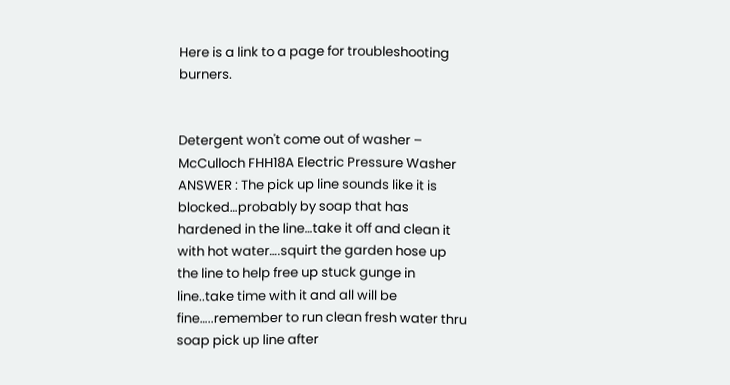Here is a link to a page for troubleshooting burners.


Detergent won't come out of washer – McCulloch FHH18A Electric Pressure Washer
ANSWER : The pick up line sounds like it is blocked…probably by soap that has hardened in the line…take it off and clean it with hot water….squirt the garden hose up the line to help free up stuck gunge in line..take time with it and all will be fine…..remember to run clean fresh water thru soap pick up line after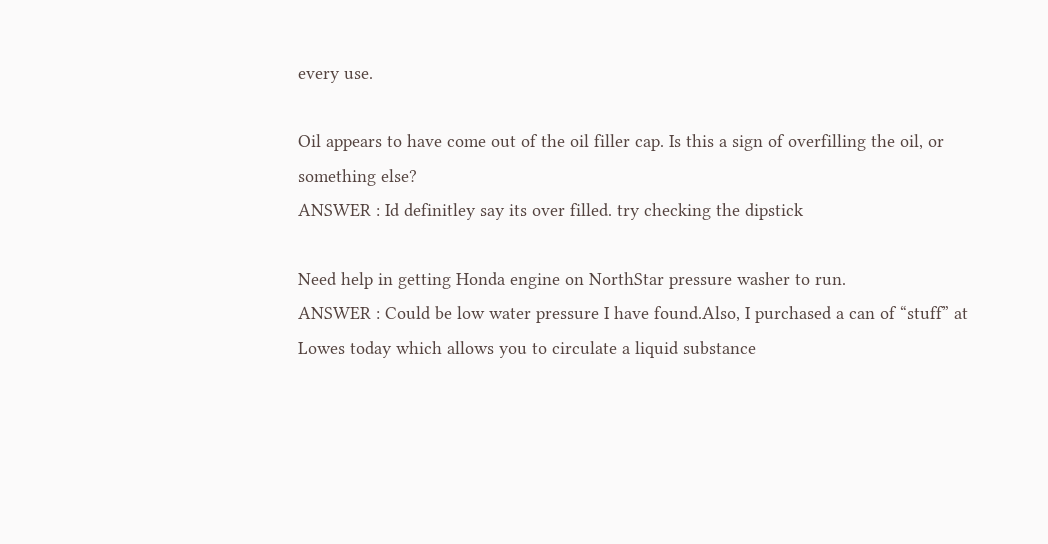every use.

Oil appears to have come out of the oil filler cap. Is this a sign of overfilling the oil, or something else?
ANSWER : Id definitley say its over filled. try checking the dipstick

Need help in getting Honda engine on NorthStar pressure washer to run.
ANSWER : Could be low water pressure I have found.Also, I purchased a can of “stuff” at Lowes today which allows you to circulate a liquid substance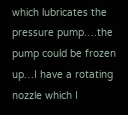which lubricates the pressure pump….the pump could be frozen up…I have a rotating nozzle which I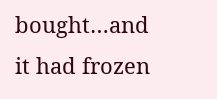bought…and it had frozen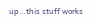up…this stuff works